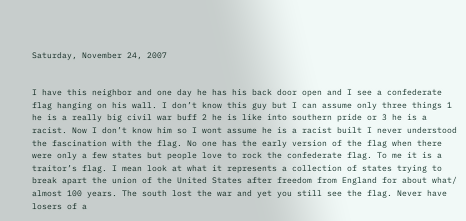Saturday, November 24, 2007


I have this neighbor and one day he has his back door open and I see a confederate flag hanging on his wall. I don’t know this guy but I can assume only three things 1 he is a really big civil war buff 2 he is like into southern pride or 3 he is a racist. Now I don’t know him so I wont assume he is a racist built I never understood the fascination with the flag. No one has the early version of the flag when there were only a few states but people love to rock the confederate flag. To me it is a traitor’s flag. I mean look at what it represents a collection of states trying to break apart the union of the United States after freedom from England for about what/ almost 100 years. The south lost the war and yet you still see the flag. Never have losers of a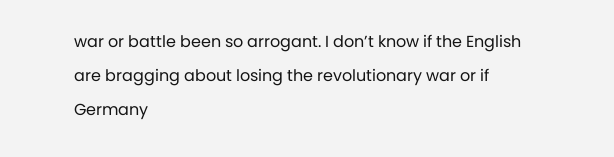war or battle been so arrogant. I don’t know if the English are bragging about losing the revolutionary war or if Germany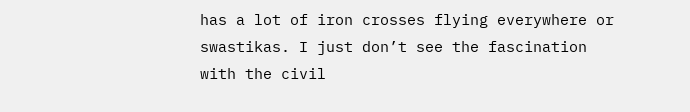has a lot of iron crosses flying everywhere or swastikas. I just don’t see the fascination with the civil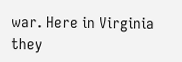war. Here in Virginia they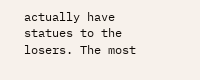actually have statues to the losers. The most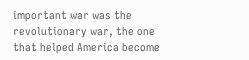important war was the revolutionary war, the one that helped America become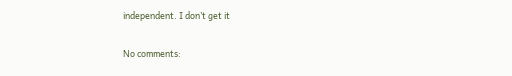independent. I don’t get it

No comments: